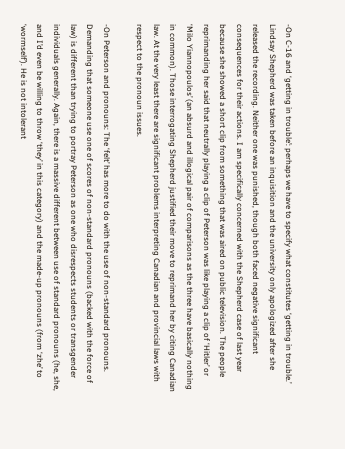-On C-16 and ‘getting in trouble’: perhaps we have to specify what constitutes ‘getting in trouble.’ Lindsay Shepherd was taken before an inquisition and the university only apologized after she released the recording. Neither one was punished, though both faced negative significant consequences for their actions. I am specifically concerned with the Shepherd case of last year because she showed a short clip from something that was aired on public television. The people reprimanding her said that neutrally playing a clip of Peterson was like playing a clip of ‘Hitler’ or ‘Milo Yiannopoulos’ (an absurd and illogical pair of comparisons as the three have basically nothing in common). Those interrogating Shepherd justified their move to reprimand her by citing Canadian law. At the very least there are significant problems interpreting Canadian and provincial laws with respect to the pronoun issues.

-On Peterson and pronouns: The ‘felt’ has more to do with the use of non-standard pronouns. Demanding that someone use one of scores of non-standard pronouns (backed with the force of law) is different than trying to portray Peterson as one who disrespects students or transgender individuals generally. Again, there is a massive different between use of standard pronouns (he, she, and I’d even be willing to throw ‘they’ in this category) and the made-up pronouns (from ‘zhe’ to ‘wormself’). He is not intolerant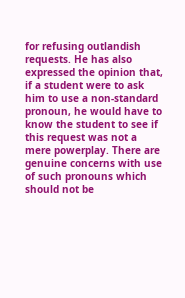for refusing outlandish requests. He has also expressed the opinion that, if a student were to ask him to use a non-standard pronoun, he would have to know the student to see if this request was not a mere powerplay. There are genuine concerns with use of such pronouns which should not be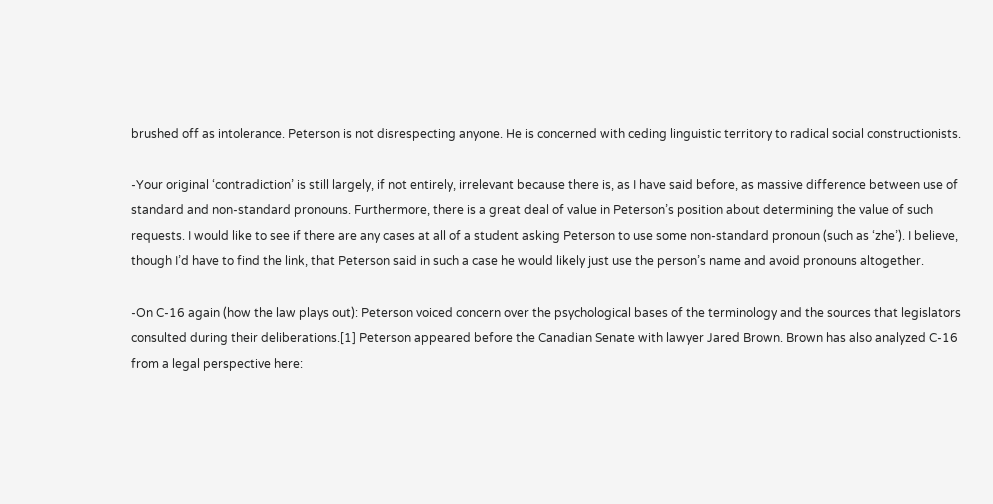brushed off as intolerance. Peterson is not disrespecting anyone. He is concerned with ceding linguistic territory to radical social constructionists.

-Your original ‘contradiction’ is still largely, if not entirely, irrelevant because there is, as I have said before, as massive difference between use of standard and non-standard pronouns. Furthermore, there is a great deal of value in Peterson’s position about determining the value of such requests. I would like to see if there are any cases at all of a student asking Peterson to use some non-standard pronoun (such as ‘zhe’). I believe, though I’d have to find the link, that Peterson said in such a case he would likely just use the person’s name and avoid pronouns altogether.

-On C-16 again (how the law plays out): Peterson voiced concern over the psychological bases of the terminology and the sources that legislators consulted during their deliberations.[1] Peterson appeared before the Canadian Senate with lawyer Jared Brown. Brown has also analyzed C-16 from a legal perspective here: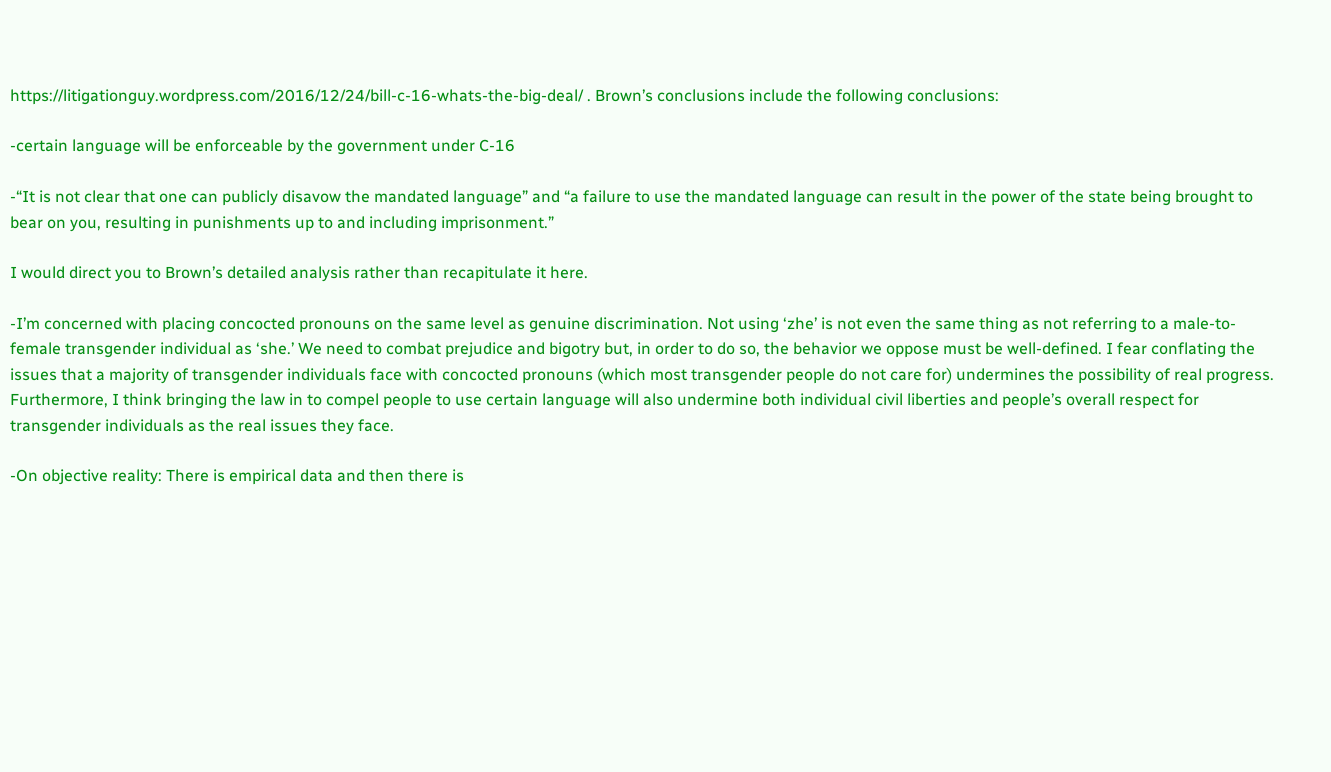https://litigationguy.wordpress.com/2016/12/24/bill-c-16-whats-the-big-deal/ . Brown’s conclusions include the following conclusions:

-certain language will be enforceable by the government under C-16

-“It is not clear that one can publicly disavow the mandated language” and “a failure to use the mandated language can result in the power of the state being brought to bear on you, resulting in punishments up to and including imprisonment.”

I would direct you to Brown’s detailed analysis rather than recapitulate it here.

-I’m concerned with placing concocted pronouns on the same level as genuine discrimination. Not using ‘zhe’ is not even the same thing as not referring to a male-to-female transgender individual as ‘she.’ We need to combat prejudice and bigotry but, in order to do so, the behavior we oppose must be well-defined. I fear conflating the issues that a majority of transgender individuals face with concocted pronouns (which most transgender people do not care for) undermines the possibility of real progress. Furthermore, I think bringing the law in to compel people to use certain language will also undermine both individual civil liberties and people’s overall respect for transgender individuals as the real issues they face.

-On objective reality: There is empirical data and then there is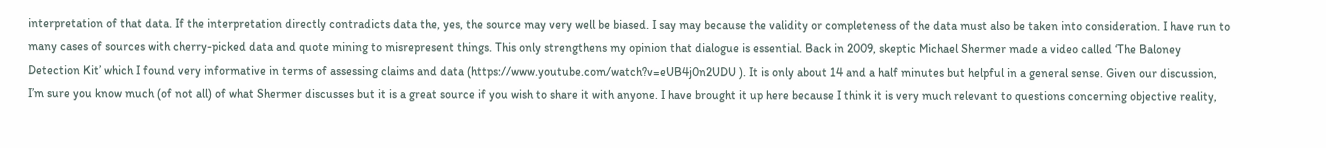interpretation of that data. If the interpretation directly contradicts data the, yes, the source may very well be biased. I say may because the validity or completeness of the data must also be taken into consideration. I have run to many cases of sources with cherry-picked data and quote mining to misrepresent things. This only strengthens my opinion that dialogue is essential. Back in 2009, skeptic Michael Shermer made a video called ‘The Baloney Detection Kit’ which I found very informative in terms of assessing claims and data (https://www.youtube.com/watch?v=eUB4j0n2UDU ). It is only about 14 and a half minutes but helpful in a general sense. Given our discussion, I’m sure you know much (of not all) of what Shermer discusses but it is a great source if you wish to share it with anyone. I have brought it up here because I think it is very much relevant to questions concerning objective reality,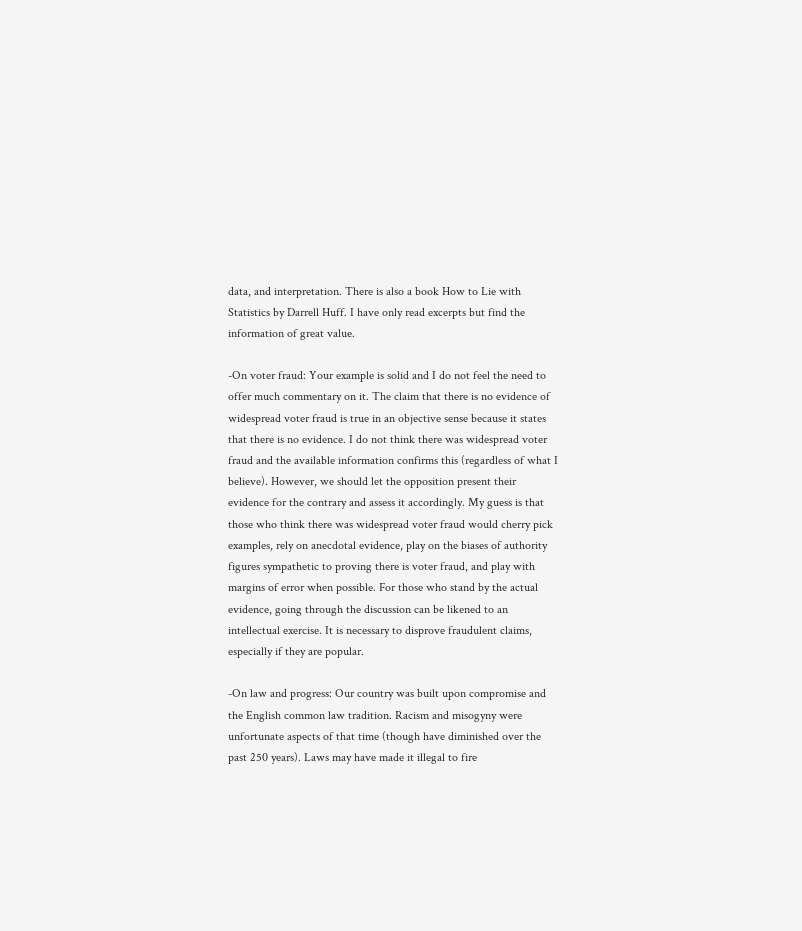data, and interpretation. There is also a book How to Lie with Statistics by Darrell Huff. I have only read excerpts but find the information of great value.

-On voter fraud: Your example is solid and I do not feel the need to offer much commentary on it. The claim that there is no evidence of widespread voter fraud is true in an objective sense because it states that there is no evidence. I do not think there was widespread voter fraud and the available information confirms this (regardless of what I believe). However, we should let the opposition present their evidence for the contrary and assess it accordingly. My guess is that those who think there was widespread voter fraud would cherry pick examples, rely on anecdotal evidence, play on the biases of authority figures sympathetic to proving there is voter fraud, and play with margins of error when possible. For those who stand by the actual evidence, going through the discussion can be likened to an intellectual exercise. It is necessary to disprove fraudulent claims, especially if they are popular.

-On law and progress: Our country was built upon compromise and the English common law tradition. Racism and misogyny were unfortunate aspects of that time (though have diminished over the past 250 years). Laws may have made it illegal to fire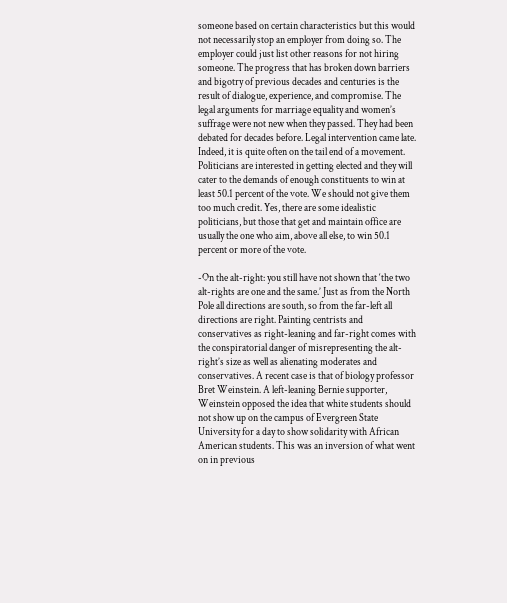someone based on certain characteristics but this would not necessarily stop an employer from doing so. The employer could just list other reasons for not hiring someone. The progress that has broken down barriers and bigotry of previous decades and centuries is the result of dialogue, experience, and compromise. The legal arguments for marriage equality and women’s suffrage were not new when they passed. They had been debated for decades before. Legal intervention came late. Indeed, it is quite often on the tail end of a movement. Politicians are interested in getting elected and they will cater to the demands of enough constituents to win at least 50.1 percent of the vote. We should not give them too much credit. Yes, there are some idealistic politicians, but those that get and maintain office are usually the one who aim, above all else, to win 50.1 percent or more of the vote.

-On the alt-right: you still have not shown that ‘the two alt-rights are one and the same.’ Just as from the North Pole all directions are south, so from the far-left all directions are right. Painting centrists and conservatives as right-leaning and far-right comes with the conspiratorial danger of misrepresenting the alt-right’s size as well as alienating moderates and conservatives. A recent case is that of biology professor Bret Weinstein. A left-leaning Bernie supporter, Weinstein opposed the idea that white students should not show up on the campus of Evergreen State University for a day to show solidarity with African American students. This was an inversion of what went on in previous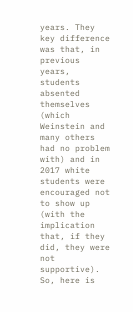years. They key difference was that, in previous years, students absented themselves (which Weinstein and many others had no problem with) and in 2017 white students were encouraged not to show up (with the implication that, if they did, they were not supportive). So, here is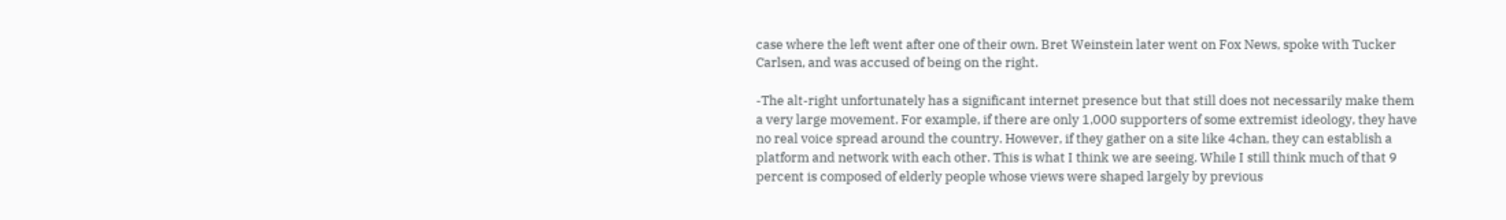case where the left went after one of their own. Bret Weinstein later went on Fox News, spoke with Tucker Carlsen, and was accused of being on the right.

-The alt-right unfortunately has a significant internet presence but that still does not necessarily make them a very large movement. For example, if there are only 1,000 supporters of some extremist ideology, they have no real voice spread around the country. However, if they gather on a site like 4chan, they can establish a platform and network with each other. This is what I think we are seeing. While I still think much of that 9 percent is composed of elderly people whose views were shaped largely by previous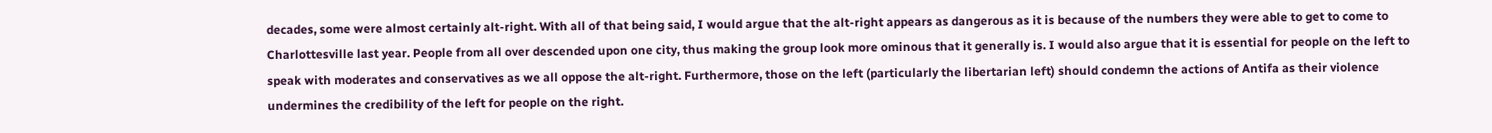decades, some were almost certainly alt-right. With all of that being said, I would argue that the alt-right appears as dangerous as it is because of the numbers they were able to get to come to Charlottesville last year. People from all over descended upon one city, thus making the group look more ominous that it generally is. I would also argue that it is essential for people on the left to speak with moderates and conservatives as we all oppose the alt-right. Furthermore, those on the left (particularly the libertarian left) should condemn the actions of Antifa as their violence undermines the credibility of the left for people on the right.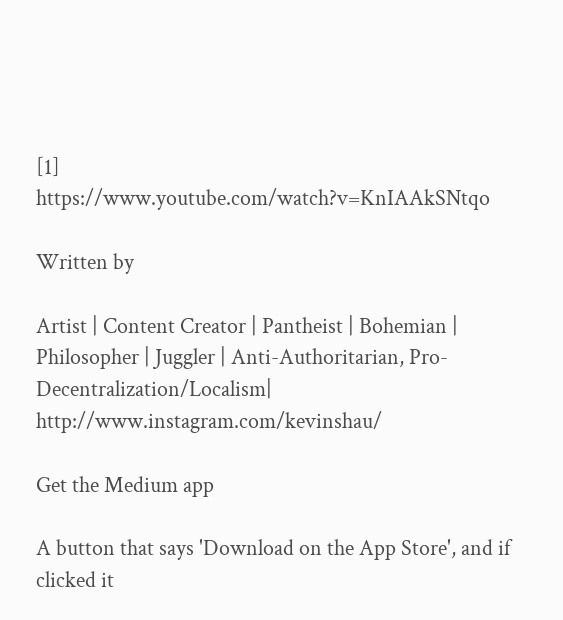[1] https://www.youtube.com/watch?v=KnIAAkSNtqo

Written by

Artist | Content Creator | Pantheist | Bohemian | Philosopher | Juggler | Anti-Authoritarian, Pro-Decentralization/Localism| http://www.instagram.com/kevinshau/

Get the Medium app

A button that says 'Download on the App Store', and if clicked it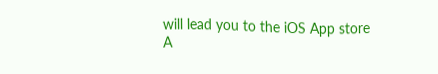will lead you to the iOS App store
A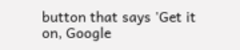button that says 'Get it on, Google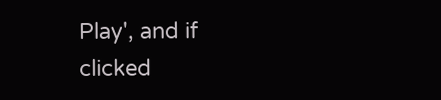Play', and if clicked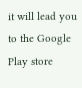it will lead you to the Google Play store